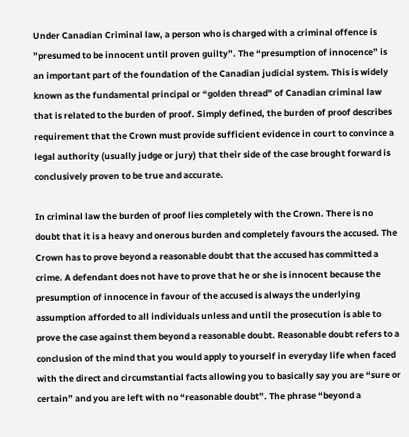Under Canadian Criminal law, a person who is charged with a criminal offence is ”presumed to be innocent until proven guilty”. The “presumption of innocence” is an important part of the foundation of the Canadian judicial system. This is widely known as the fundamental principal or “golden thread” of Canadian criminal law that is related to the burden of proof. Simply defined, the burden of proof describes requirement that the Crown must provide sufficient evidence in court to convince a legal authority (usually judge or jury) that their side of the case brought forward is conclusively proven to be true and accurate.

In criminal law the burden of proof lies completely with the Crown. There is no doubt that it is a heavy and onerous burden and completely favours the accused. The Crown has to prove beyond a reasonable doubt that the accused has committed a crime. A defendant does not have to prove that he or she is innocent because the presumption of innocence in favour of the accused is always the underlying assumption afforded to all individuals unless and until the prosecution is able to prove the case against them beyond a reasonable doubt. Reasonable doubt refers to a conclusion of the mind that you would apply to yourself in everyday life when faced with the direct and circumstantial facts allowing you to basically say you are “sure or certain” and you are left with no “reasonable doubt”. The phrase “beyond a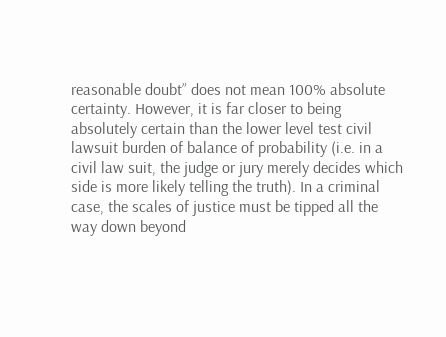reasonable doubt” does not mean 100% absolute certainty. However, it is far closer to being absolutely certain than the lower level test civil lawsuit burden of balance of probability (i.e. in a civil law suit, the judge or jury merely decides which side is more likely telling the truth). In a criminal case, the scales of justice must be tipped all the way down beyond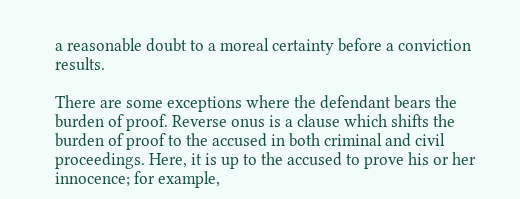a reasonable doubt to a moreal certainty before a conviction results.

There are some exceptions where the defendant bears the burden of proof. Reverse onus is a clause which shifts the burden of proof to the accused in both criminal and civil proceedings. Here, it is up to the accused to prove his or her innocence; for example,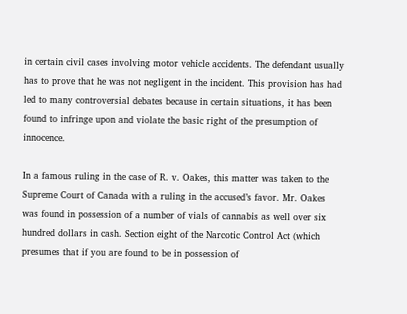in certain civil cases involving motor vehicle accidents. The defendant usually has to prove that he was not negligent in the incident. This provision has had led to many controversial debates because in certain situations, it has been found to infringe upon and violate the basic right of the presumption of innocence.

In a famous ruling in the case of R. v. Oakes, this matter was taken to the Supreme Court of Canada with a ruling in the accused’s favor. Mr. Oakes was found in possession of a number of vials of cannabis as well over six hundred dollars in cash. Section eight of the Narcotic Control Act (which presumes that if you are found to be in possession of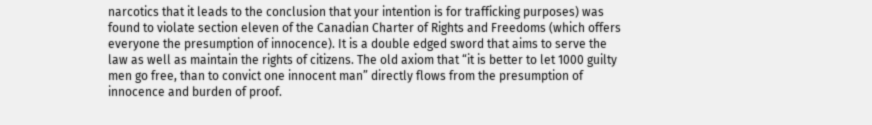narcotics that it leads to the conclusion that your intention is for trafficking purposes) was found to violate section eleven of the Canadian Charter of Rights and Freedoms (which offers everyone the presumption of innocence). It is a double edged sword that aims to serve the law as well as maintain the rights of citizens. The old axiom that “it is better to let 1000 guilty men go free, than to convict one innocent man” directly flows from the presumption of innocence and burden of proof.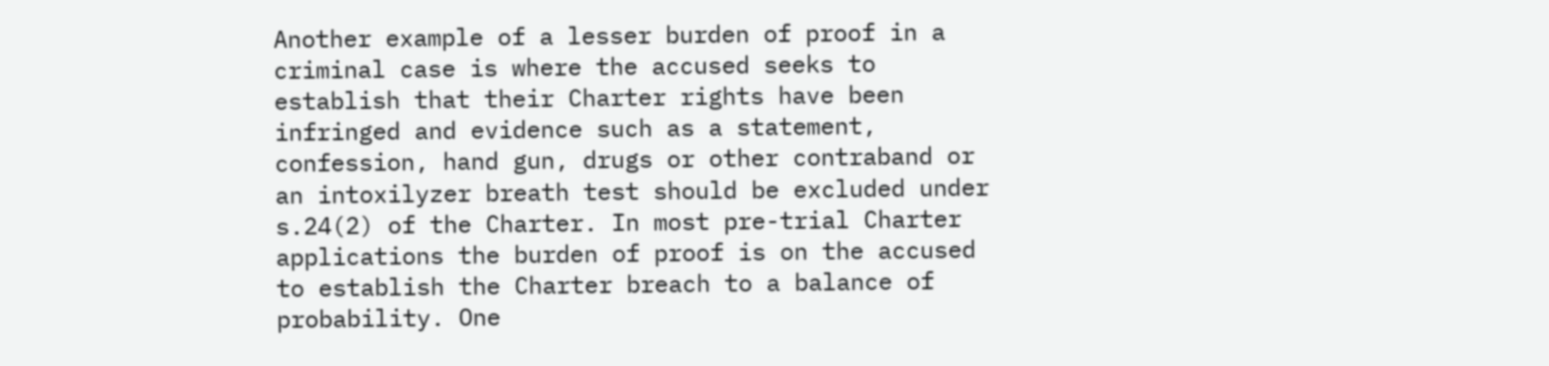Another example of a lesser burden of proof in a criminal case is where the accused seeks to establish that their Charter rights have been infringed and evidence such as a statement, confession, hand gun, drugs or other contraband or an intoxilyzer breath test should be excluded under s.24(2) of the Charter. In most pre-trial Charter applications the burden of proof is on the accused to establish the Charter breach to a balance of probability. One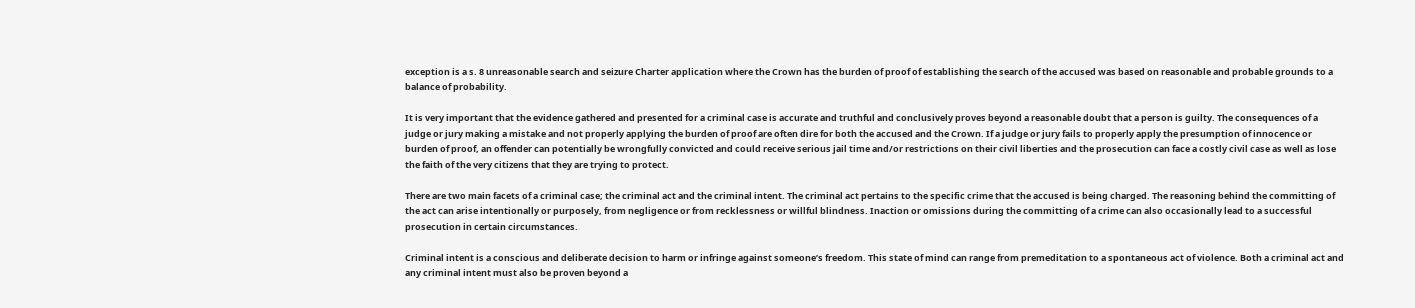exception is a s. 8 unreasonable search and seizure Charter application where the Crown has the burden of proof of establishing the search of the accused was based on reasonable and probable grounds to a balance of probability.

It is very important that the evidence gathered and presented for a criminal case is accurate and truthful and conclusively proves beyond a reasonable doubt that a person is guilty. The consequences of a judge or jury making a mistake and not properly applying the burden of proof are often dire for both the accused and the Crown. If a judge or jury fails to properly apply the presumption of innocence or burden of proof, an offender can potentially be wrongfully convicted and could receive serious jail time and/or restrictions on their civil liberties and the prosecution can face a costly civil case as well as lose the faith of the very citizens that they are trying to protect.

There are two main facets of a criminal case; the criminal act and the criminal intent. The criminal act pertains to the specific crime that the accused is being charged. The reasoning behind the committing of the act can arise intentionally or purposely, from negligence or from recklessness or willful blindness. Inaction or omissions during the committing of a crime can also occasionally lead to a successful prosecution in certain circumstances.

Criminal intent is a conscious and deliberate decision to harm or infringe against someone’s freedom. This state of mind can range from premeditation to a spontaneous act of violence. Both a criminal act and any criminal intent must also be proven beyond a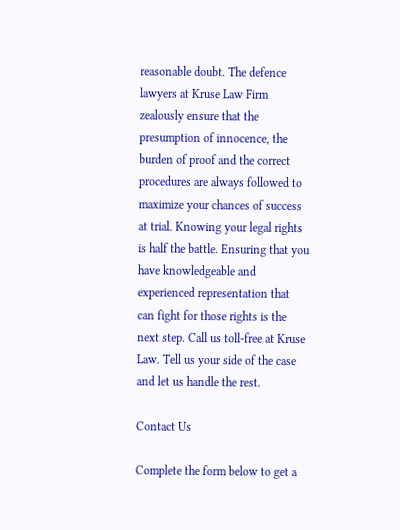reasonable doubt. The defence lawyers at Kruse Law Firm zealously ensure that the presumption of innocence, the burden of proof and the correct procedures are always followed to maximize your chances of success at trial. Knowing your legal rights is half the battle. Ensuring that you have knowledgeable and experienced representation that can fight for those rights is the next step. Call us toll-free at Kruse Law. Tell us your side of the case and let us handle the rest.

Contact Us

Complete the form below to get a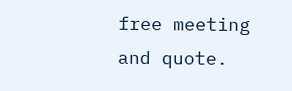free meeting and quote.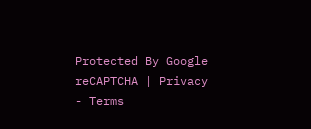Protected By Google reCAPTCHA | Privacy - Terms